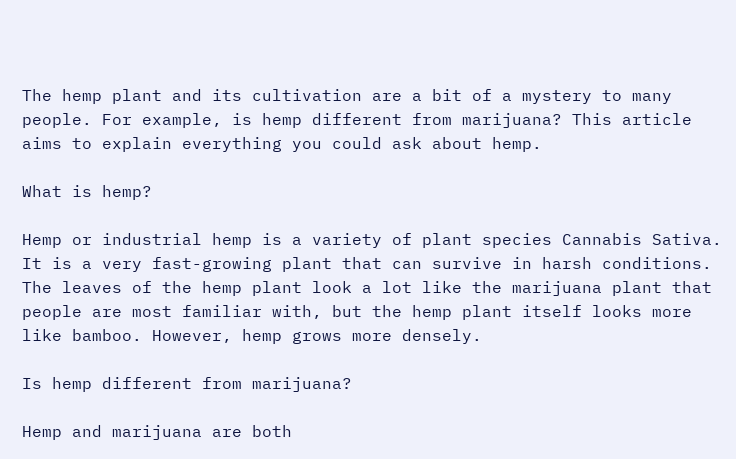The hemp plant and its cultivation are a bit of a mystery to many people. For example, is hemp different from marijuana? This article aims to explain everything you could ask about hemp.

What is hemp?

Hemp or industrial hemp is a variety of plant species Cannabis Sativa. It is a very fast-growing plant that can survive in harsh conditions. The leaves of the hemp plant look a lot like the marijuana plant that people are most familiar with, but the hemp plant itself looks more like bamboo. However, hemp grows more densely.

Is hemp different from marijuana?

Hemp and marijuana are both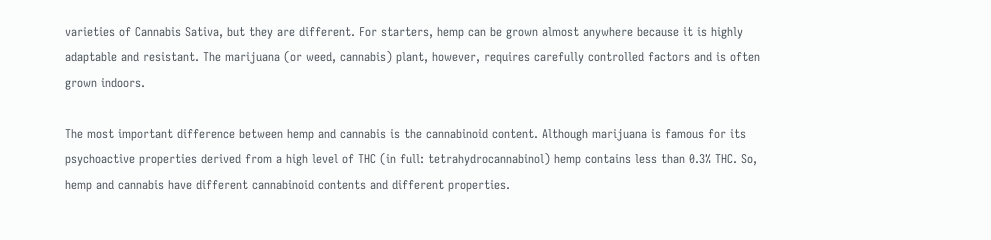varieties of Cannabis Sativa, but they are different. For starters, hemp can be grown almost anywhere because it is highly adaptable and resistant. The marijuana (or weed, cannabis) plant, however, requires carefully controlled factors and is often grown indoors.

The most important difference between hemp and cannabis is the cannabinoid content. Although marijuana is famous for its psychoactive properties derived from a high level of THC (in full: tetrahydrocannabinol) hemp contains less than 0.3% THC. So, hemp and cannabis have different cannabinoid contents and different properties.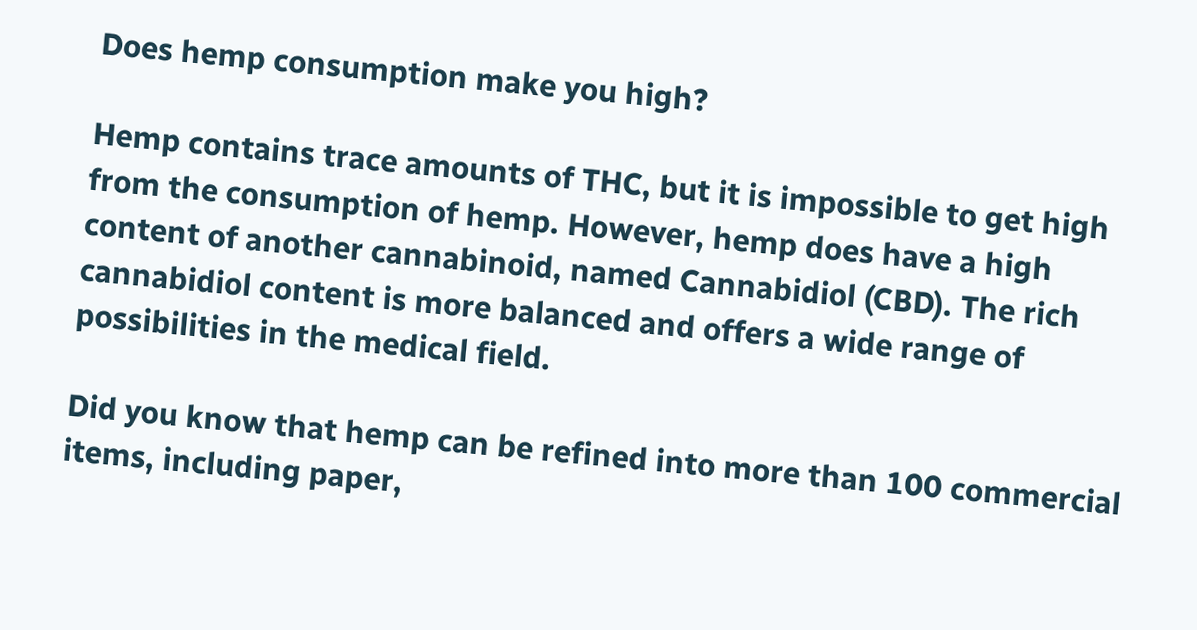Does hemp consumption make you high?

Hemp contains trace amounts of THC, but it is impossible to get high from the consumption of hemp. However, hemp does have a high content of another cannabinoid, named Cannabidiol (CBD). The rich cannabidiol content is more balanced and offers a wide range of possibilities in the medical field.

Did you know that hemp can be refined into more than 100 commercial items, including paper,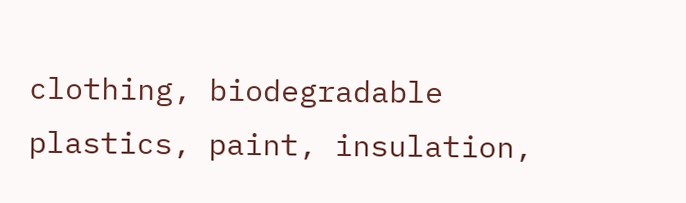clothing, biodegradable plastics, paint, insulation,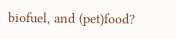biofuel, and (pet)food?